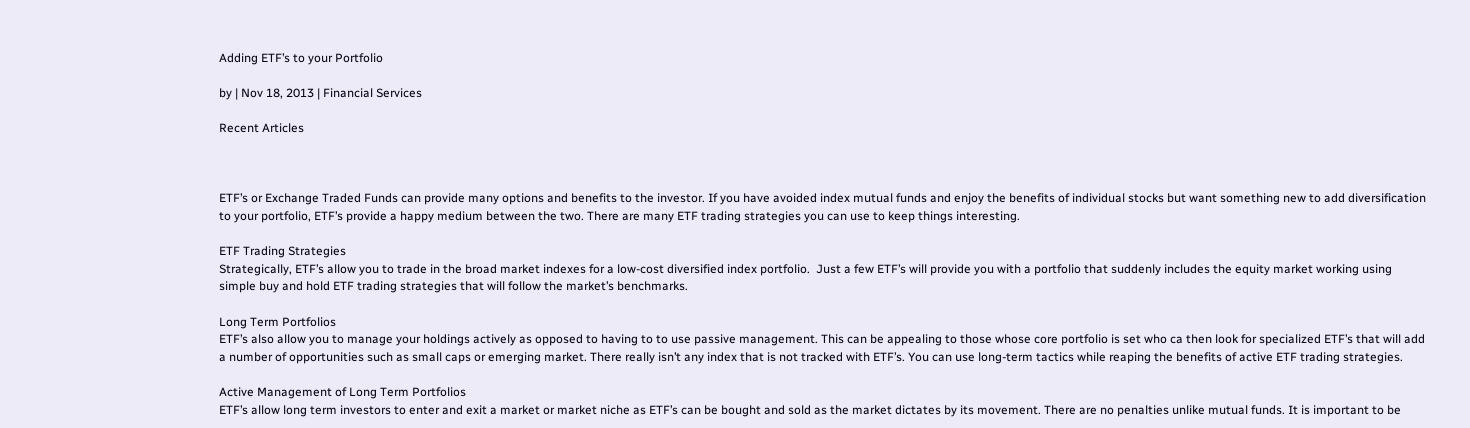Adding ETF’s to your Portfolio

by | Nov 18, 2013 | Financial Services

Recent Articles



ETF’s or Exchange Traded Funds can provide many options and benefits to the investor. If you have avoided index mutual funds and enjoy the benefits of individual stocks but want something new to add diversification to your portfolio, ETF’s provide a happy medium between the two. There are many ETF trading strategies you can use to keep things interesting.

ETF Trading Strategies
Strategically, ETF’s allow you to trade in the broad market indexes for a low-cost diversified index portfolio.  Just a few ETF’s will provide you with a portfolio that suddenly includes the equity market working using simple buy and hold ETF trading strategies that will follow the market’s benchmarks.

Long Term Portfolios
ETF’s also allow you to manage your holdings actively as opposed to having to to use passive management. This can be appealing to those whose core portfolio is set who ca then look for specialized ETF’s that will add a number of opportunities such as small caps or emerging market. There really isn’t any index that is not tracked with ETF’s. You can use long-term tactics while reaping the benefits of active ETF trading strategies.

Active Management of Long Term Portfolios
ETF’s allow long term investors to enter and exit a market or market niche as ETF’s can be bought and sold as the market dictates by its movement. There are no penalties unlike mutual funds. It is important to be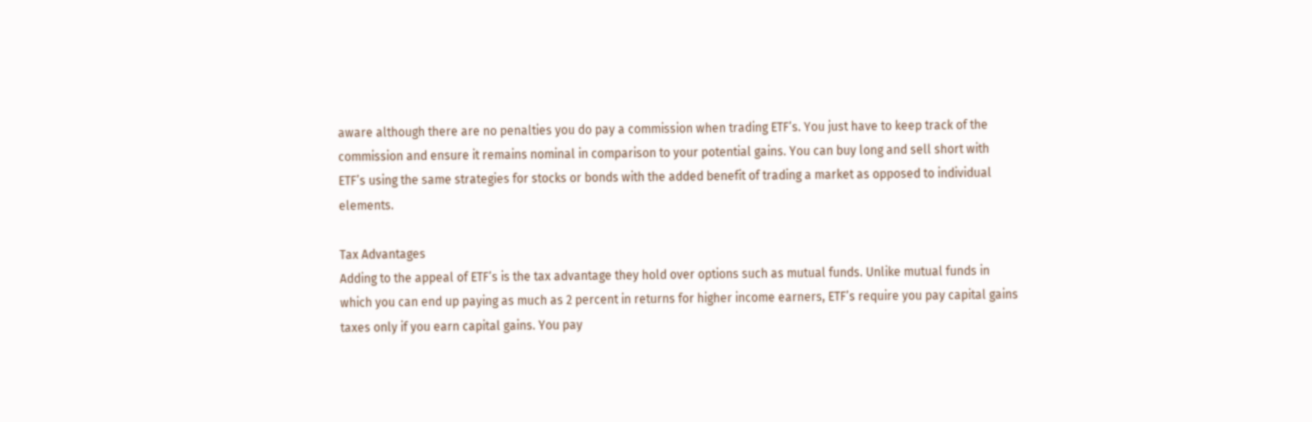aware although there are no penalties you do pay a commission when trading ETF’s. You just have to keep track of the commission and ensure it remains nominal in comparison to your potential gains. You can buy long and sell short with ETF’s using the same strategies for stocks or bonds with the added benefit of trading a market as opposed to individual elements.

Tax Advantages
Adding to the appeal of ETF’s is the tax advantage they hold over options such as mutual funds. Unlike mutual funds in which you can end up paying as much as 2 percent in returns for higher income earners, ETF’s require you pay capital gains taxes only if you earn capital gains. You pay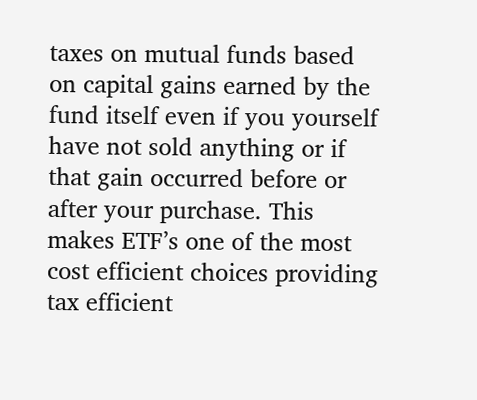taxes on mutual funds based on capital gains earned by the fund itself even if you yourself have not sold anything or if that gain occurred before or after your purchase. This makes ETF’s one of the most cost efficient choices providing tax efficient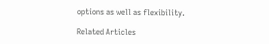options as well as flexibility.

Related Articles